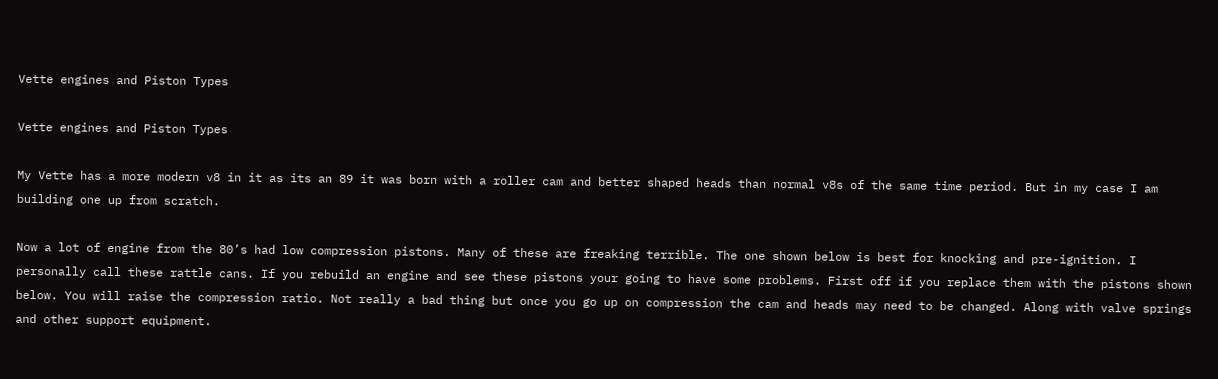Vette engines and Piston Types

Vette engines and Piston Types

My Vette has a more modern v8 in it as its an 89 it was born with a roller cam and better shaped heads than normal v8s of the same time period. But in my case I am building one up from scratch.

Now a lot of engine from the 80’s had low compression pistons. Many of these are freaking terrible. The one shown below is best for knocking and pre-ignition. I personally call these rattle cans. If you rebuild an engine and see these pistons your going to have some problems. First off if you replace them with the pistons shown below. You will raise the compression ratio. Not really a bad thing but once you go up on compression the cam and heads may need to be changed. Along with valve springs and other support equipment.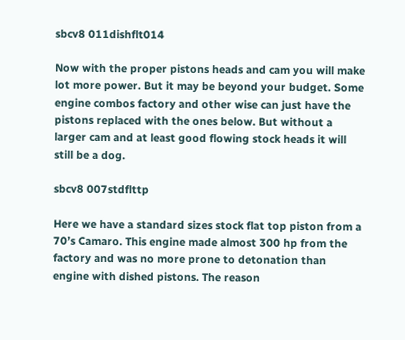sbcv8 011dishflt014

Now with the proper pistons heads and cam you will make lot more power. But it may be beyond your budget. Some engine combos factory and other wise can just have the pistons replaced with the ones below. But without a larger cam and at least good flowing stock heads it will still be a dog.

sbcv8 007stdflttp

Here we have a standard sizes stock flat top piston from a 70’s Camaro. This engine made almost 300 hp from the factory and was no more prone to detonation than engine with dished pistons. The reason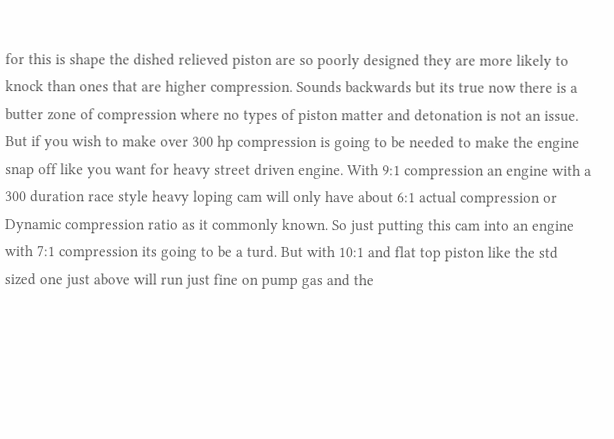for this is shape the dished relieved piston are so poorly designed they are more likely to knock than ones that are higher compression. Sounds backwards but its true now there is a butter zone of compression where no types of piston matter and detonation is not an issue. But if you wish to make over 300 hp compression is going to be needed to make the engine snap off like you want for heavy street driven engine. With 9:1 compression an engine with a 300 duration race style heavy loping cam will only have about 6:1 actual compression or Dynamic compression ratio as it commonly known. So just putting this cam into an engine with 7:1 compression its going to be a turd. But with 10:1 and flat top piston like the std sized one just above will run just fine on pump gas and the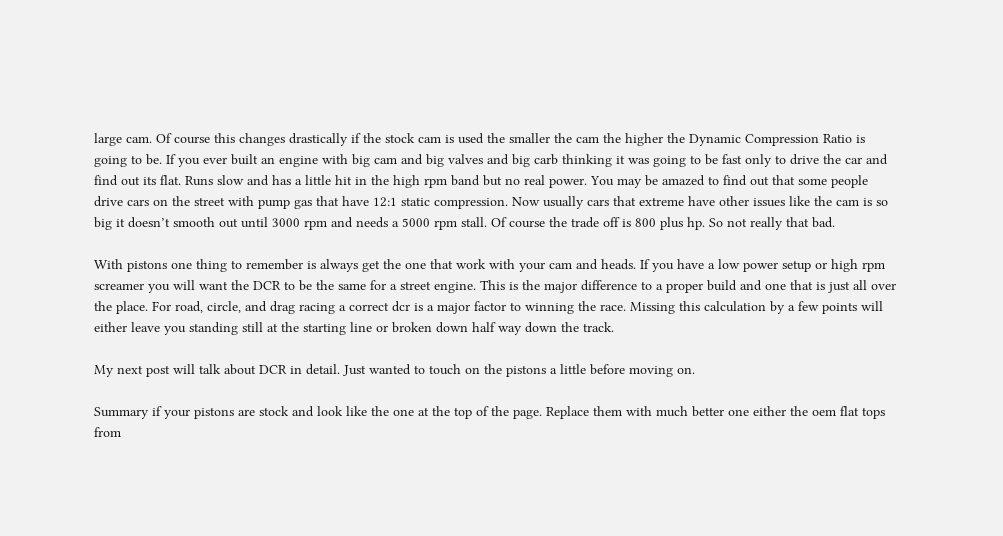large cam. Of course this changes drastically if the stock cam is used the smaller the cam the higher the Dynamic Compression Ratio is going to be. If you ever built an engine with big cam and big valves and big carb thinking it was going to be fast only to drive the car and find out its flat. Runs slow and has a little hit in the high rpm band but no real power. You may be amazed to find out that some people drive cars on the street with pump gas that have 12:1 static compression. Now usually cars that extreme have other issues like the cam is so big it doesn’t smooth out until 3000 rpm and needs a 5000 rpm stall. Of course the trade off is 800 plus hp. So not really that bad.

With pistons one thing to remember is always get the one that work with your cam and heads. If you have a low power setup or high rpm screamer you will want the DCR to be the same for a street engine. This is the major difference to a proper build and one that is just all over the place. For road, circle, and drag racing a correct dcr is a major factor to winning the race. Missing this calculation by a few points will either leave you standing still at the starting line or broken down half way down the track.

My next post will talk about DCR in detail. Just wanted to touch on the pistons a little before moving on.

Summary if your pistons are stock and look like the one at the top of the page. Replace them with much better one either the oem flat tops from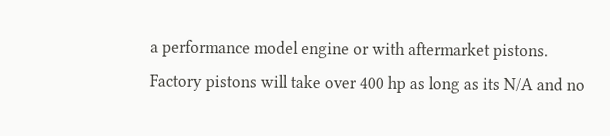a performance model engine or with aftermarket pistons. Factory pistons will take over 400 hp as long as its N/A and no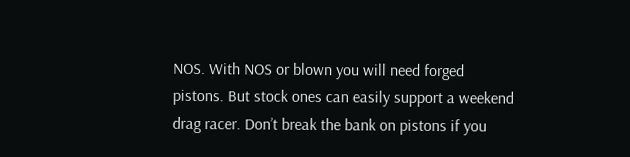NOS. With NOS or blown you will need forged pistons. But stock ones can easily support a weekend drag racer. Don’t break the bank on pistons if you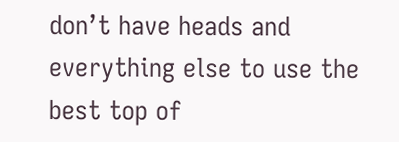don’t have heads and everything else to use the best top of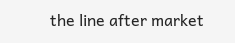the line after market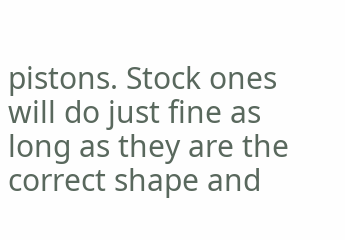pistons. Stock ones will do just fine as long as they are the correct shape and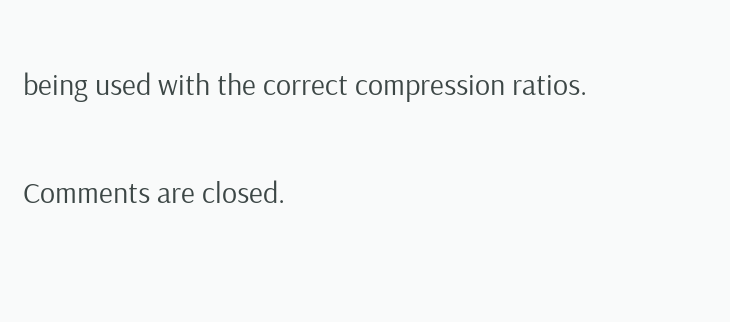being used with the correct compression ratios.

Comments are closed.